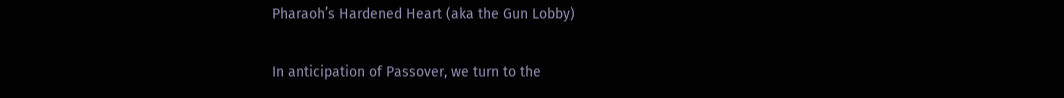Pharaoh’s Hardened Heart (aka the Gun Lobby)

In anticipation of Passover, we turn to the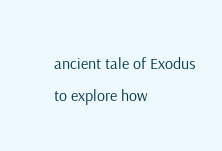ancient tale of Exodus to explore how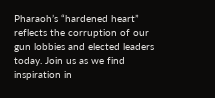Pharaoh’s “hardened heart” reflects the corruption of our gun lobbies and elected leaders today. Join us as we find inspiration in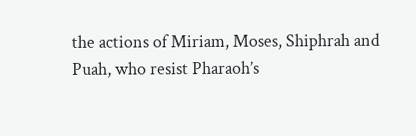the actions of Miriam, Moses, Shiphrah and Puah, who resist Pharaoh’s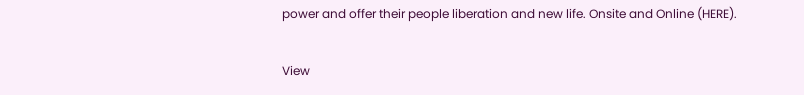power and offer their people liberation and new life. Onsite and Online (HERE).

View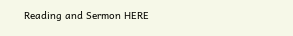Reading and Sermon HERE